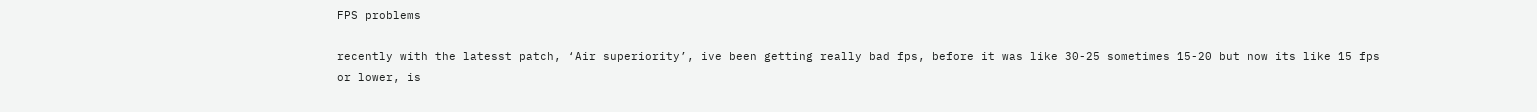FPS problems

recently with the latesst patch, ‘Air superiority’, ive been getting really bad fps, before it was like 30-25 sometimes 15-20 but now its like 15 fps or lower, is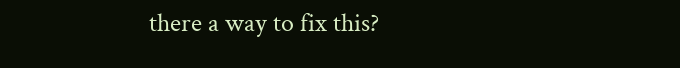there a way to fix this?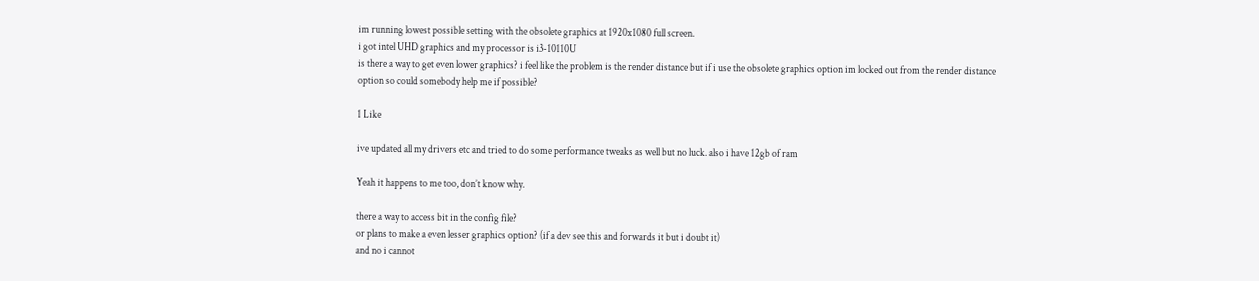im running lowest possible setting with the obsolete graphics at 1920x1080 full screen.
i got intel UHD graphics and my processor is i3-10110U
is there a way to get even lower graphics? i feel like the problem is the render distance but if i use the obsolete graphics option im locked out from the render distance option so could somebody help me if possible?

1 Like

ive updated all my drivers etc and tried to do some performance tweaks as well but no luck. also i have 12gb of ram

Yeah it happens to me too, don’t know why.

there a way to access bit in the config file?
or plans to make a even lesser graphics option? (if a dev see this and forwards it but i doubt it)
and no i cannot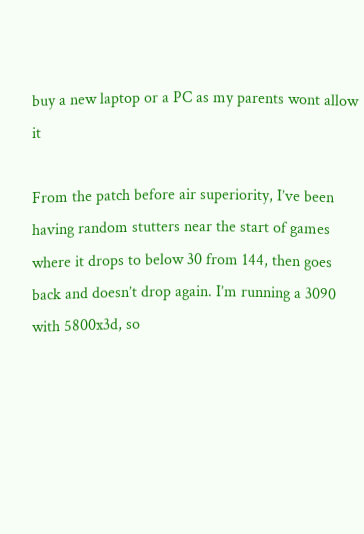buy a new laptop or a PC as my parents wont allow it

From the patch before air superiority, I’ve been having random stutters near the start of games where it drops to below 30 from 144, then goes back and doesn’t drop again. I’m running a 3090 with 5800x3d, so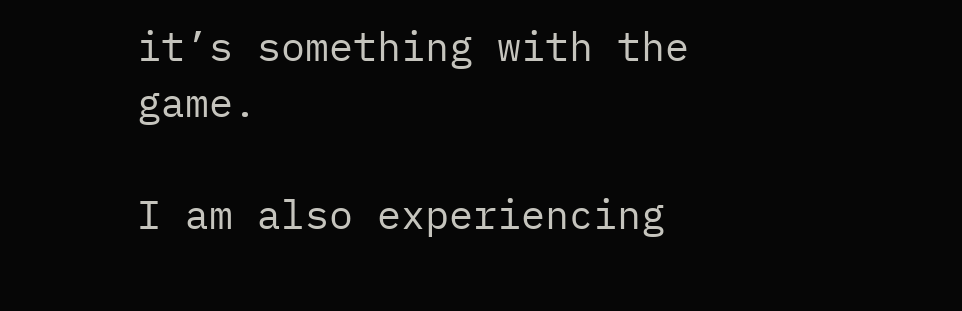it’s something with the game.

I am also experiencing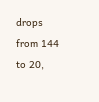drops from 144 to 20,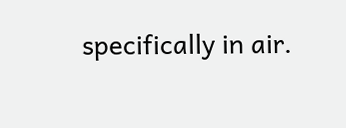specifically in air.